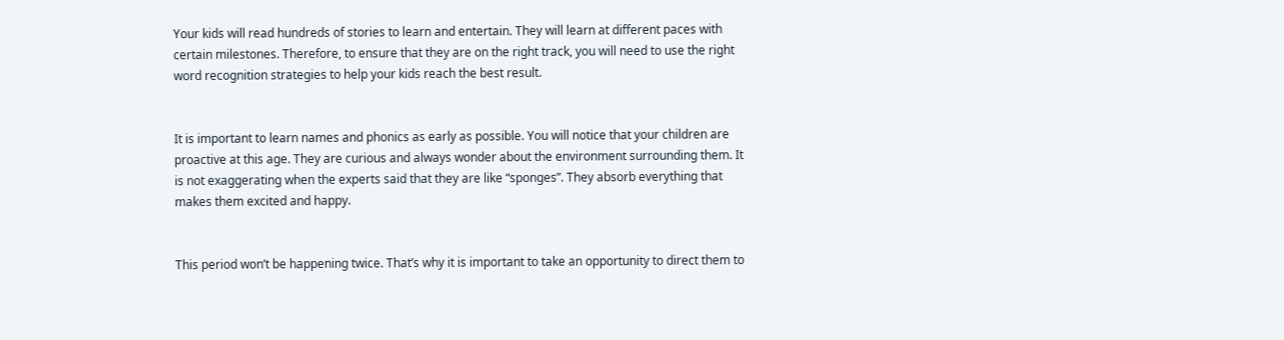Your kids will read hundreds of stories to learn and entertain. They will learn at different paces with certain milestones. Therefore, to ensure that they are on the right track, you will need to use the right word recognition strategies to help your kids reach the best result.


It is important to learn names and phonics as early as possible. You will notice that your children are proactive at this age. They are curious and always wonder about the environment surrounding them. It is not exaggerating when the experts said that they are like “sponges”. They absorb everything that makes them excited and happy.


This period won’t be happening twice. That’s why it is important to take an opportunity to direct them to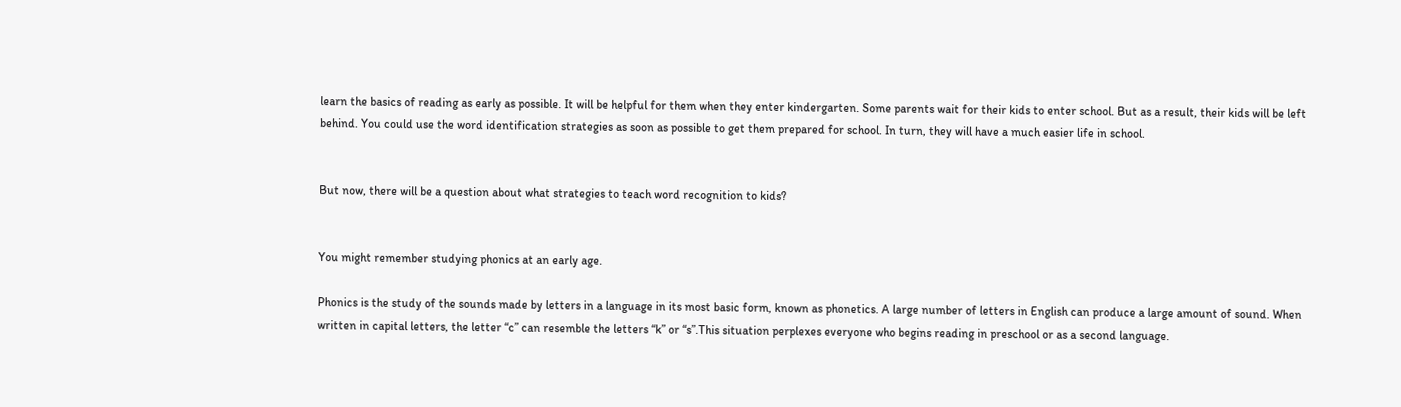learn the basics of reading as early as possible. It will be helpful for them when they enter kindergarten. Some parents wait for their kids to enter school. But as a result, their kids will be left behind. You could use the word identification strategies as soon as possible to get them prepared for school. In turn, they will have a much easier life in school.


But now, there will be a question about what strategies to teach word recognition to kids?


You might remember studying phonics at an early age.

Phonics is the study of the sounds made by letters in a language in its most basic form, known as phonetics. A large number of letters in English can produce a large amount of sound. When written in capital letters, the letter “c” can resemble the letters “k” or “s”.This situation perplexes everyone who begins reading in preschool or as a second language.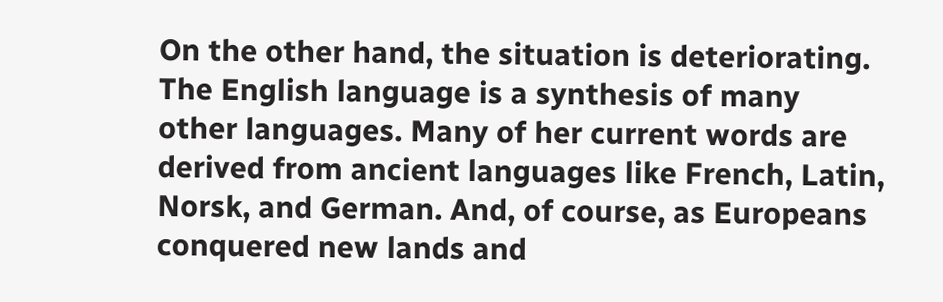On the other hand, the situation is deteriorating. The English language is a synthesis of many other languages. Many of her current words are derived from ancient languages like French, Latin, Norsk, and German. And, of course, as Europeans conquered new lands and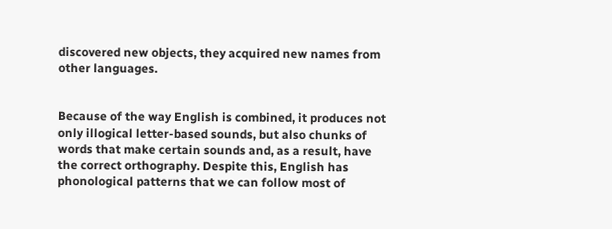discovered new objects, they acquired new names from other languages.


Because of the way English is combined, it produces not only illogical letter-based sounds, but also chunks of words that make certain sounds and, as a result, have the correct orthography. Despite this, English has phonological patterns that we can follow most of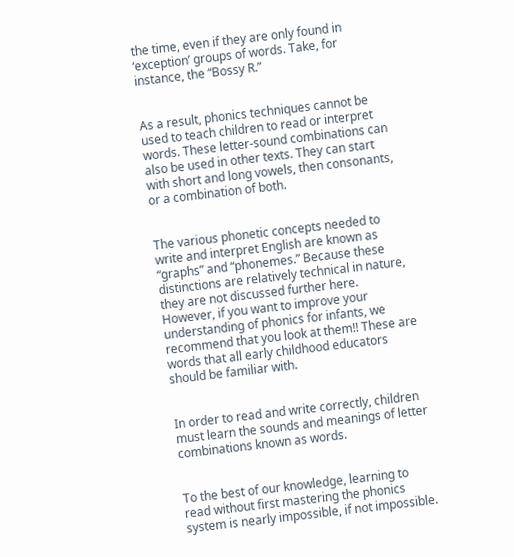the time, even if they are only found in ‘exception’ groups of words. Take, for instance, the “Bossy R.”


As a result, phonics techniques cannot be used to teach children to read or interpret words. These letter-sound combinations can also be used in other texts. They can start with short and long vowels, then consonants, or a combination of both.


The various phonetic concepts needed to write and interpret English are known as “graphs” and “phonemes.” Because these distinctions are relatively technical in nature, they are not discussed further here. However, if you want to improve your understanding of phonics for infants, we recommend that you look at them!! These are words that all early childhood educators should be familiar with.


In order to read and write correctly, children must learn the sounds and meanings of letter combinations known as words.


To the best of our knowledge, learning to read without first mastering the phonics system is nearly impossible, if not impossible.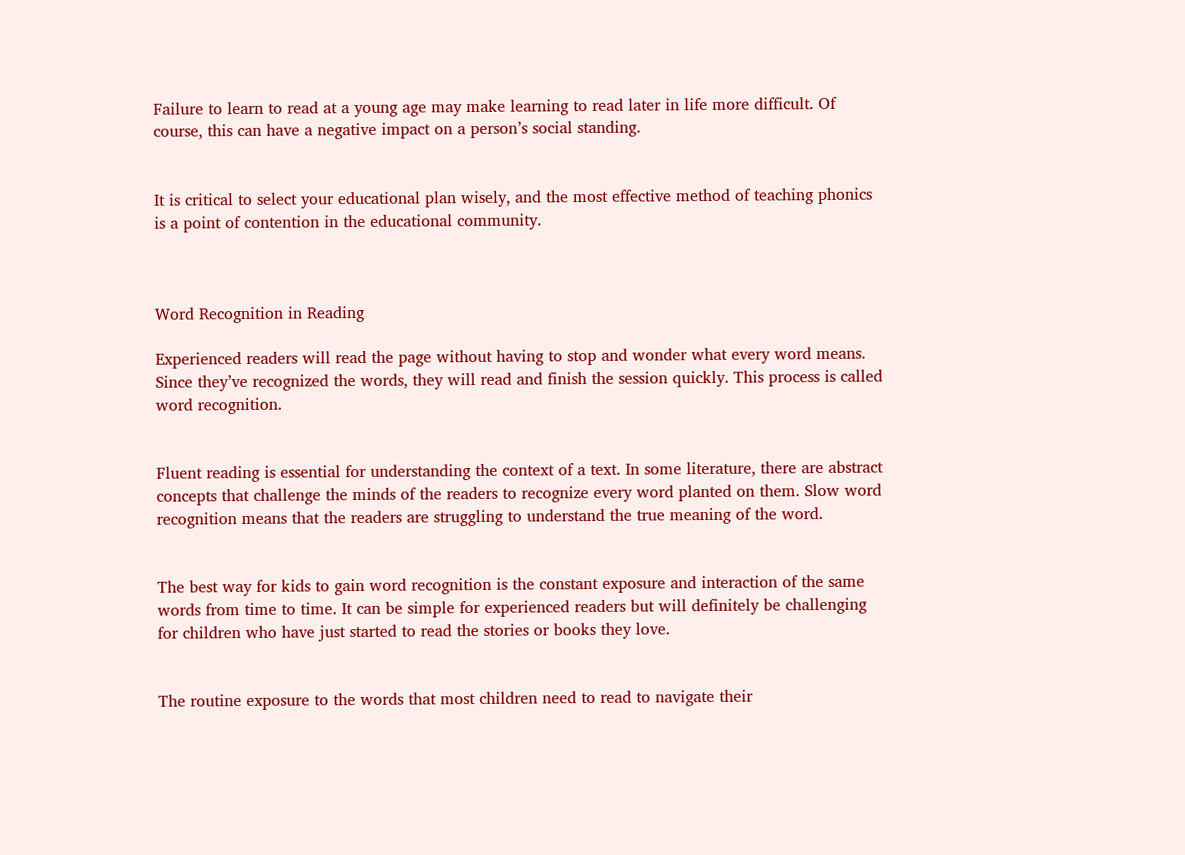Failure to learn to read at a young age may make learning to read later in life more difficult. Of course, this can have a negative impact on a person’s social standing.


It is critical to select your educational plan wisely, and the most effective method of teaching phonics is a point of contention in the educational community.



Word Recognition in Reading

Experienced readers will read the page without having to stop and wonder what every word means. Since they’ve recognized the words, they will read and finish the session quickly. This process is called word recognition.


Fluent reading is essential for understanding the context of a text. In some literature, there are abstract concepts that challenge the minds of the readers to recognize every word planted on them. Slow word recognition means that the readers are struggling to understand the true meaning of the word.


The best way for kids to gain word recognition is the constant exposure and interaction of the same words from time to time. It can be simple for experienced readers but will definitely be challenging for children who have just started to read the stories or books they love.


The routine exposure to the words that most children need to read to navigate their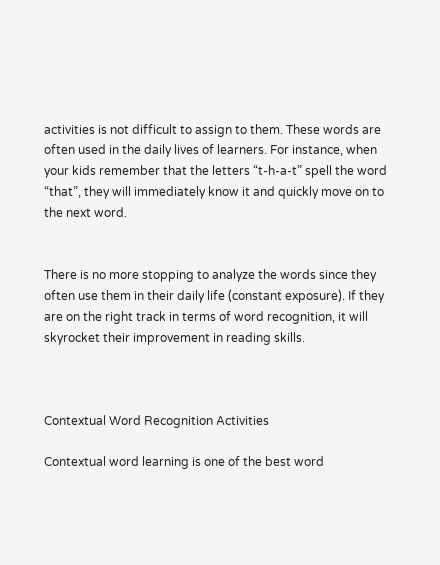activities is not difficult to assign to them. These words are often used in the daily lives of learners. For instance, when your kids remember that the letters “t-h-a-t” spell the word “that”, they will immediately know it and quickly move on to the next word.


There is no more stopping to analyze the words since they often use them in their daily life (constant exposure). If they are on the right track in terms of word recognition, it will skyrocket their improvement in reading skills.



Contextual Word Recognition Activities

Contextual word learning is one of the best word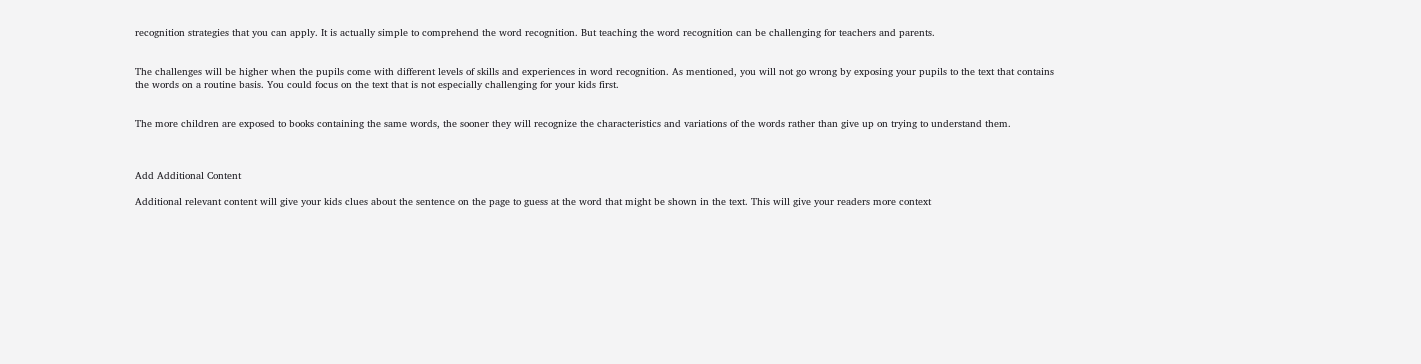recognition strategies that you can apply. It is actually simple to comprehend the word recognition. But teaching the word recognition can be challenging for teachers and parents.


The challenges will be higher when the pupils come with different levels of skills and experiences in word recognition. As mentioned, you will not go wrong by exposing your pupils to the text that contains the words on a routine basis. You could focus on the text that is not especially challenging for your kids first.


The more children are exposed to books containing the same words, the sooner they will recognize the characteristics and variations of the words rather than give up on trying to understand them.



Add Additional Content

Additional relevant content will give your kids clues about the sentence on the page to guess at the word that might be shown in the text. This will give your readers more context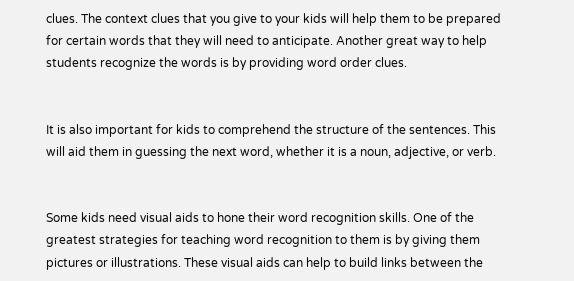clues. The context clues that you give to your kids will help them to be prepared for certain words that they will need to anticipate. Another great way to help students recognize the words is by providing word order clues.


It is also important for kids to comprehend the structure of the sentences. This will aid them in guessing the next word, whether it is a noun, adjective, or verb.


Some kids need visual aids to hone their word recognition skills. One of the greatest strategies for teaching word recognition to them is by giving them pictures or illustrations. These visual aids can help to build links between the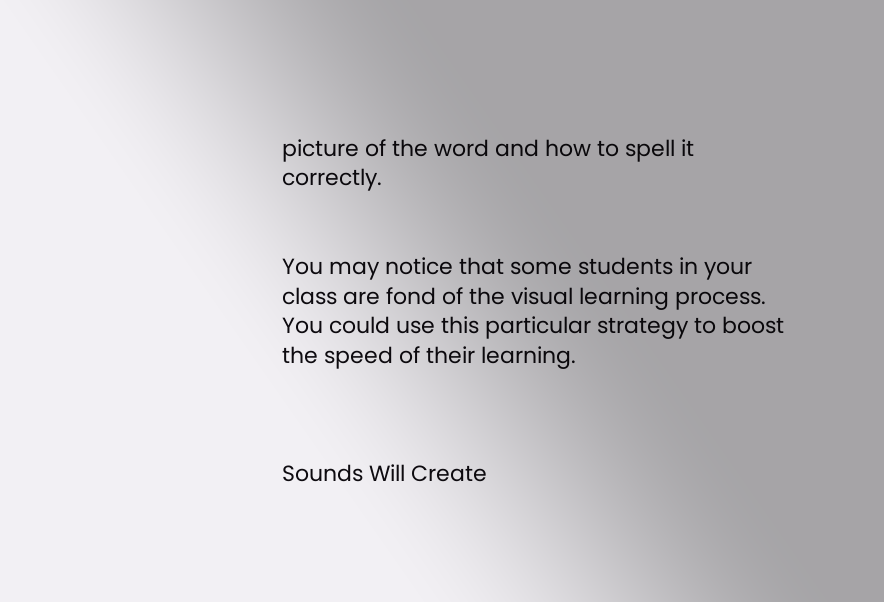picture of the word and how to spell it correctly.


You may notice that some students in your class are fond of the visual learning process. You could use this particular strategy to boost the speed of their learning.



Sounds Will Create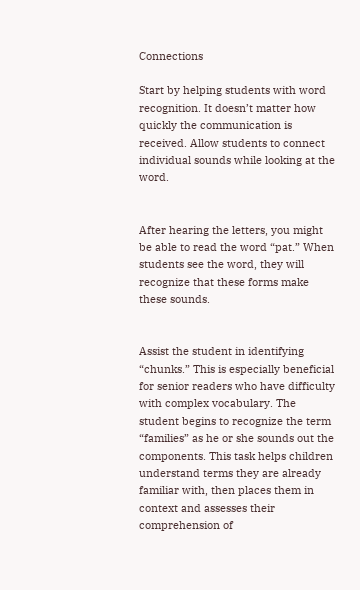Connections

Start by helping students with word recognition. It doesn’t matter how quickly the communication is received. Allow students to connect individual sounds while looking at the word.


After hearing the letters, you might be able to read the word “pat.” When students see the word, they will recognize that these forms make these sounds.


Assist the student in identifying “chunks.” This is especially beneficial for senior readers who have difficulty with complex vocabulary. The student begins to recognize the term “families” as he or she sounds out the components. This task helps children understand terms they are already familiar with, then places them in context and assesses their comprehension of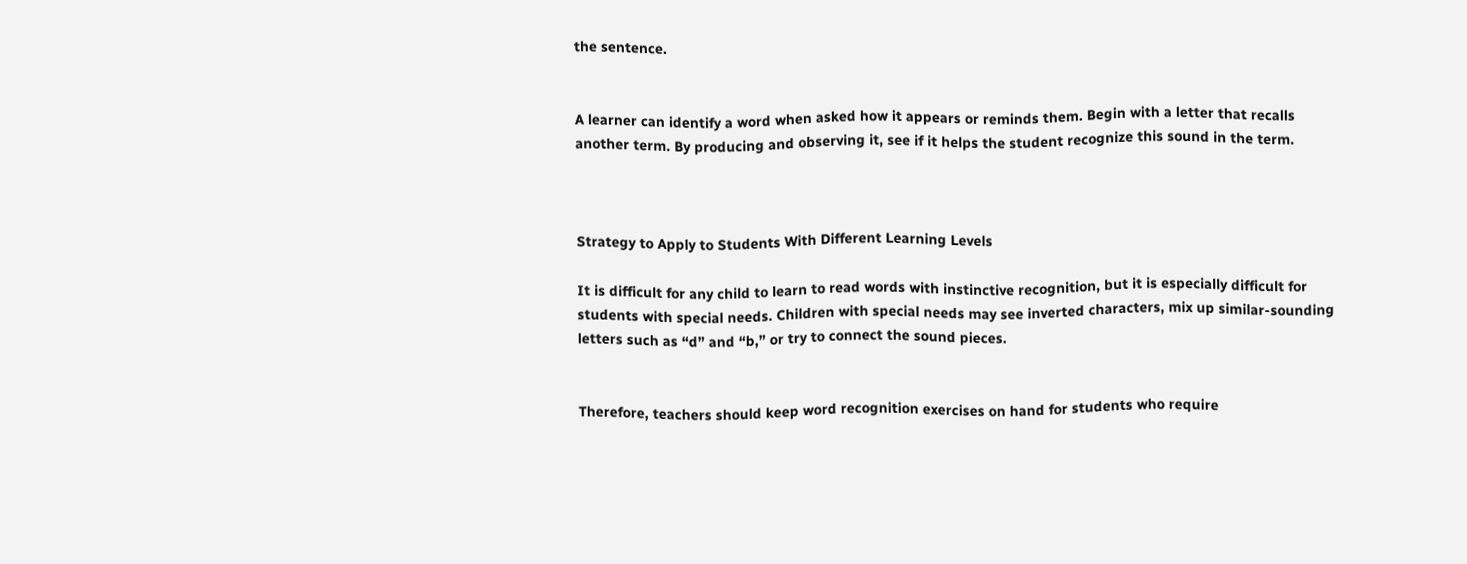the sentence.


A learner can identify a word when asked how it appears or reminds them. Begin with a letter that recalls another term. By producing and observing it, see if it helps the student recognize this sound in the term.



Strategy to Apply to Students With Different Learning Levels

It is difficult for any child to learn to read words with instinctive recognition, but it is especially difficult for students with special needs. Children with special needs may see inverted characters, mix up similar-sounding letters such as “d” and “b,” or try to connect the sound pieces.


Therefore, teachers should keep word recognition exercises on hand for students who require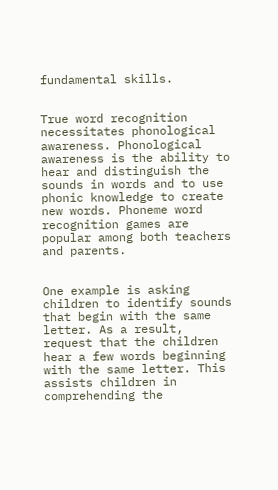fundamental skills.


True word recognition necessitates phonological awareness. Phonological awareness is the ability to hear and distinguish the sounds in words and to use phonic knowledge to create new words. Phoneme word recognition games are popular among both teachers and parents.


One example is asking children to identify sounds that begin with the same letter. As a result, request that the children hear a few words beginning with the same letter. This assists children in comprehending the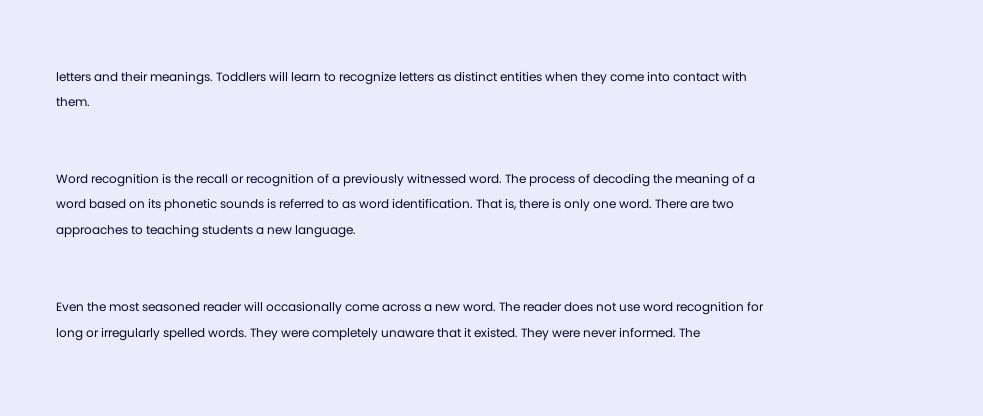letters and their meanings. Toddlers will learn to recognize letters as distinct entities when they come into contact with them.


Word recognition is the recall or recognition of a previously witnessed word. The process of decoding the meaning of a word based on its phonetic sounds is referred to as word identification. That is, there is only one word. There are two approaches to teaching students a new language.


Even the most seasoned reader will occasionally come across a new word. The reader does not use word recognition for long or irregularly spelled words. They were completely unaware that it existed. They were never informed. The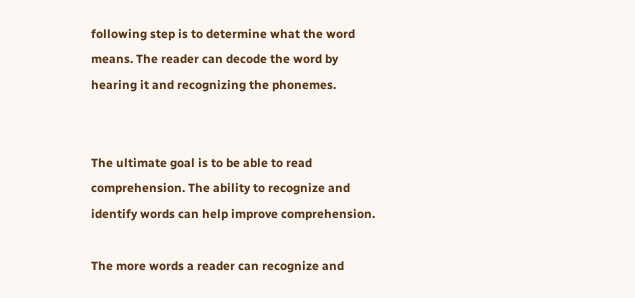following step is to determine what the word means. The reader can decode the word by hearing it and recognizing the phonemes.


The ultimate goal is to be able to read comprehension. The ability to recognize and identify words can help improve comprehension.

The more words a reader can recognize and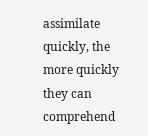assimilate quickly, the more quickly they can comprehend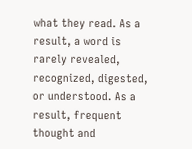what they read. As a result, a word is rarely revealed, recognized, digested, or understood. As a result, frequent thought and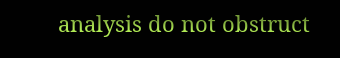analysis do not obstruct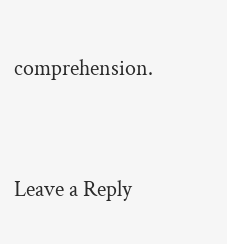comprehension.




Leave a Reply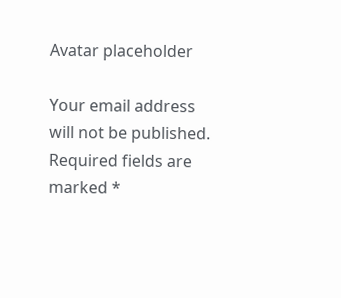Avatar placeholder

Your email address will not be published. Required fields are marked *